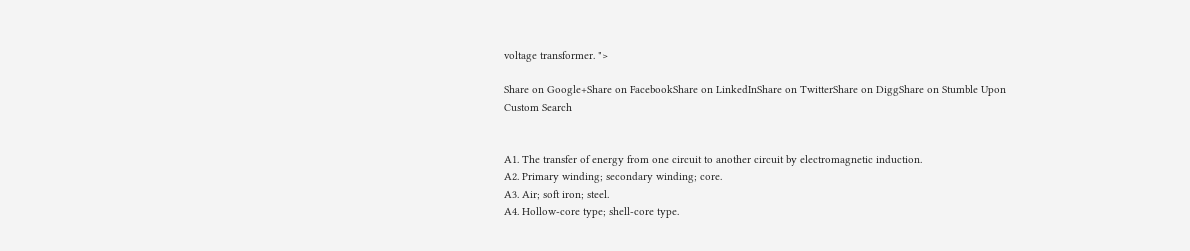voltage transformer. ">

Share on Google+Share on FacebookShare on LinkedInShare on TwitterShare on DiggShare on Stumble Upon
Custom Search


A1. The transfer of energy from one circuit to another circuit by electromagnetic induction.
A2. Primary winding; secondary winding; core.
A3. Air; soft iron; steel.
A4. Hollow-core type; shell-core type.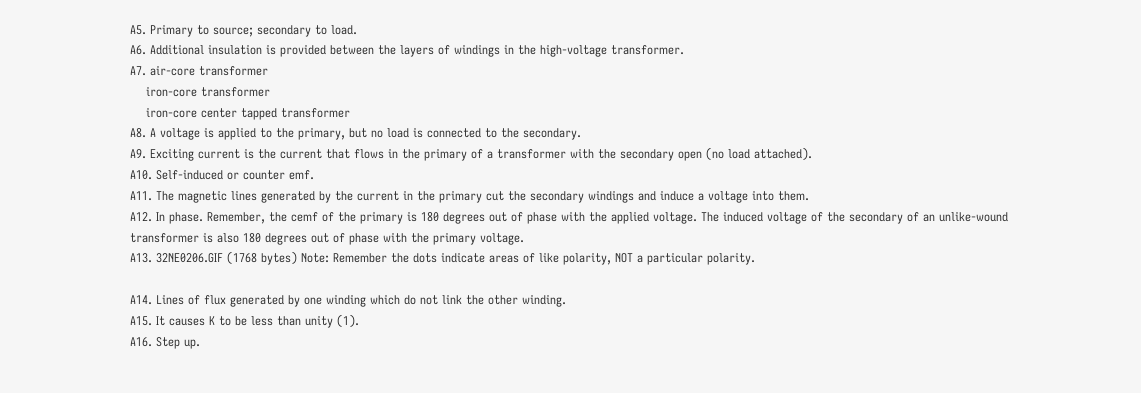A5. Primary to source; secondary to load.
A6. Additional insulation is provided between the layers of windings in the high-voltage transformer.
A7. air-core transformer
    iron-core transformer
    iron-core center tapped transformer
A8. A voltage is applied to the primary, but no load is connected to the secondary.
A9. Exciting current is the current that flows in the primary of a transformer with the secondary open (no load attached).
A10. Self-induced or counter emf.
A11. The magnetic lines generated by the current in the primary cut the secondary windings and induce a voltage into them.
A12. In phase. Remember, the cemf of the primary is 180 degrees out of phase with the applied voltage. The induced voltage of the secondary of an unlike-wound transformer is also 180 degrees out of phase with the primary voltage.
A13. 32NE0206.GIF (1768 bytes) Note: Remember the dots indicate areas of like polarity, NOT a particular polarity.

A14. Lines of flux generated by one winding which do not link the other winding.
A15. It causes K to be less than unity (1).
A16. Step up.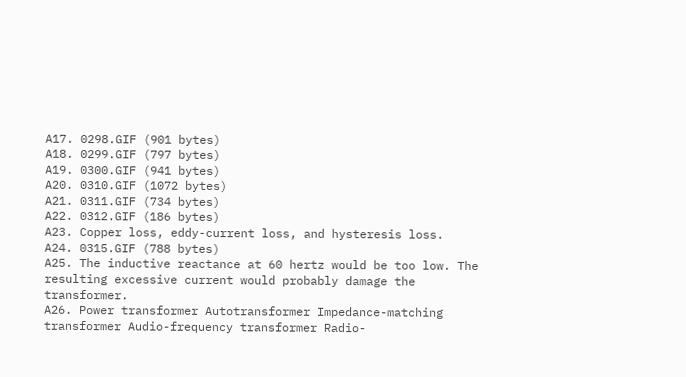A17. 0298.GIF (901 bytes)
A18. 0299.GIF (797 bytes)
A19. 0300.GIF (941 bytes)
A20. 0310.GIF (1072 bytes)
A21. 0311.GIF (734 bytes)
A22. 0312.GIF (186 bytes)
A23. Copper loss, eddy-current loss, and hysteresis loss.
A24. 0315.GIF (788 bytes)
A25. The inductive reactance at 60 hertz would be too low. The resulting excessive current would probably damage the transformer.
A26. Power transformer Autotransformer Impedance-matching transformer Audio-frequency transformer Radio-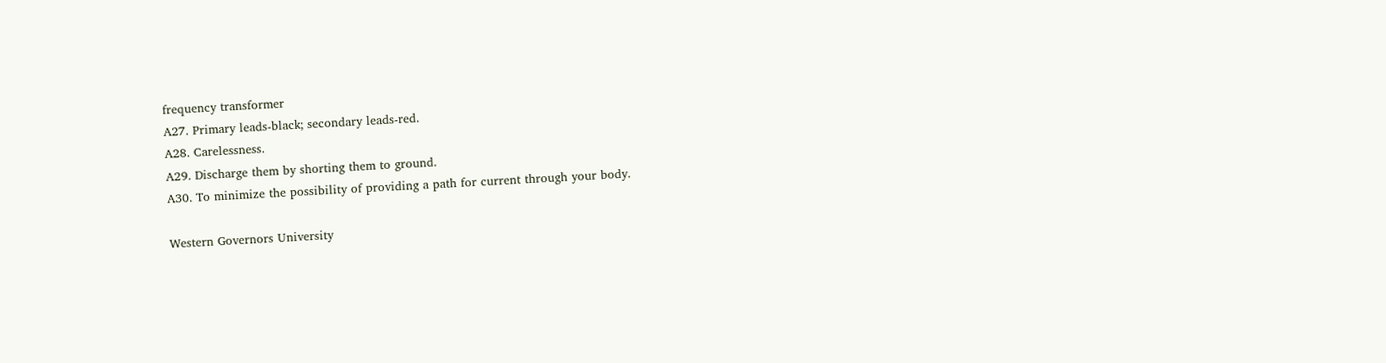frequency transformer
A27. Primary leads-black; secondary leads-red.
A28. Carelessness.
A29. Discharge them by shorting them to ground.
A30. To minimize the possibility of providing a path for current through your body.

Western Governors University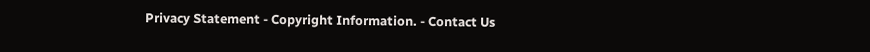Privacy Statement - Copyright Information. - Contact Us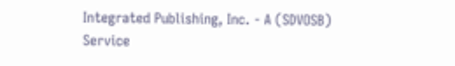Integrated Publishing, Inc. - A (SDVOSB) Service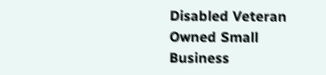Disabled Veteran Owned Small Business